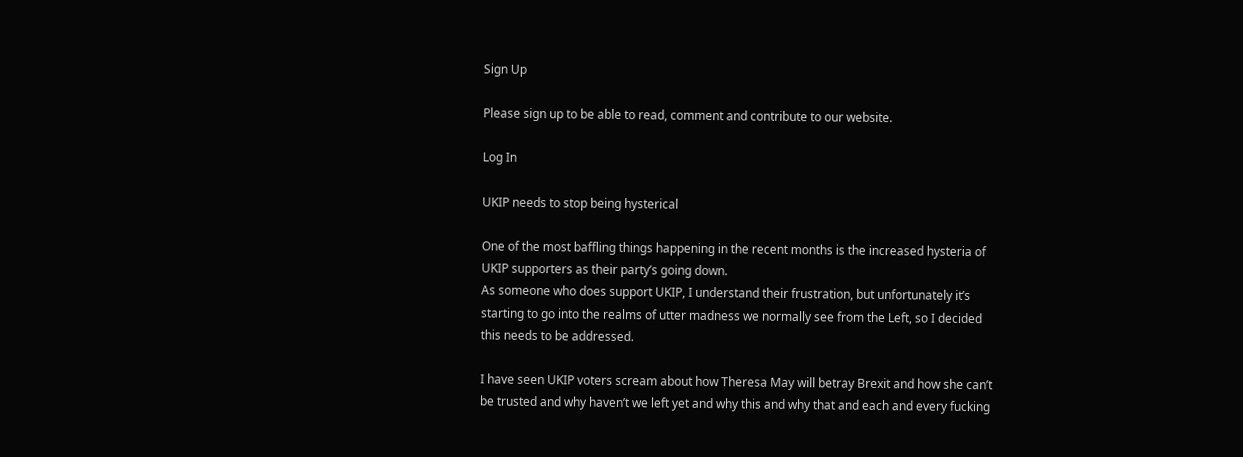Sign Up

Please sign up to be able to read, comment and contribute to our website.

Log In

UKIP needs to stop being hysterical

One of the most baffling things happening in the recent months is the increased hysteria of UKIP supporters as their party’s going down.
As someone who does support UKIP, I understand their frustration, but unfortunately it’s starting to go into the realms of utter madness we normally see from the Left, so I decided this needs to be addressed.

I have seen UKIP voters scream about how Theresa May will betray Brexit and how she can’t be trusted and why haven’t we left yet and why this and why that and each and every fucking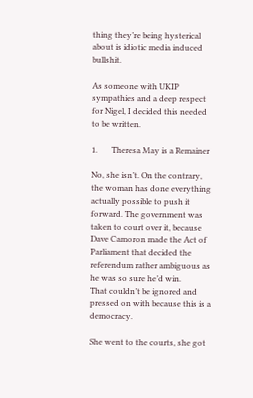thing they’re being hysterical about is idiotic media induced bullshit.

As someone with UKIP sympathies and a deep respect for Nigel, I decided this needed to be written.

1.       Theresa May is a Remainer

No, she isn’t. On the contrary, the woman has done everything actually possible to push it forward. The government was taken to court over it, because Dave Camoron made the Act of Parliament that decided the referendum rather ambiguous as he was so sure he’d win.
That couldn’t be ignored and pressed on with because this is a democracy.

She went to the courts, she got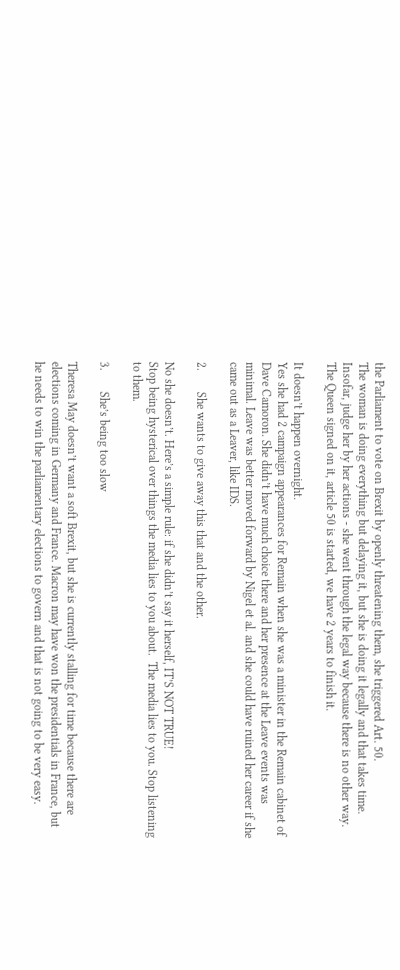the Parliament to vote on Brexit by openly threatening them, she triggered Art. 50.
The woman is doing everything but delaying it, but she is doing it legally and that takes time.
Insofar, judge her by her actions - she went through the legal way because there is no other way. The Queen signed on it, article 50 is started, we have 2 years to finish it.

It doesn’t happen overnight.
Yes she had 2 campaign appearances for Remain when she was a minister in the Remain cabinet of Dave Camoron. She didn’t have much choice there and her presence at the Leave events was minimal. Leave was better moved forward by Nigel et al. and she could have ruined her career if she came out as a Leaver, like IDS.

2.       She wants to give away this that and the other.

No she doesn’t. Here’s a simple rule: if she didn’t say it herself, IT’S NOT TRUE!
Stop being hysterical over things the media lies to you about.  The media lies to you. Stop listening to them.

3.       She’s being too slow

Theresa May doesn’t want a soft Brexit, but she is currently stalling for time because there are elections coming in Germany and France. Macron may have won the presidentials in France, but he needs to win the parliamentary elections to govern and that is not going to be very easy.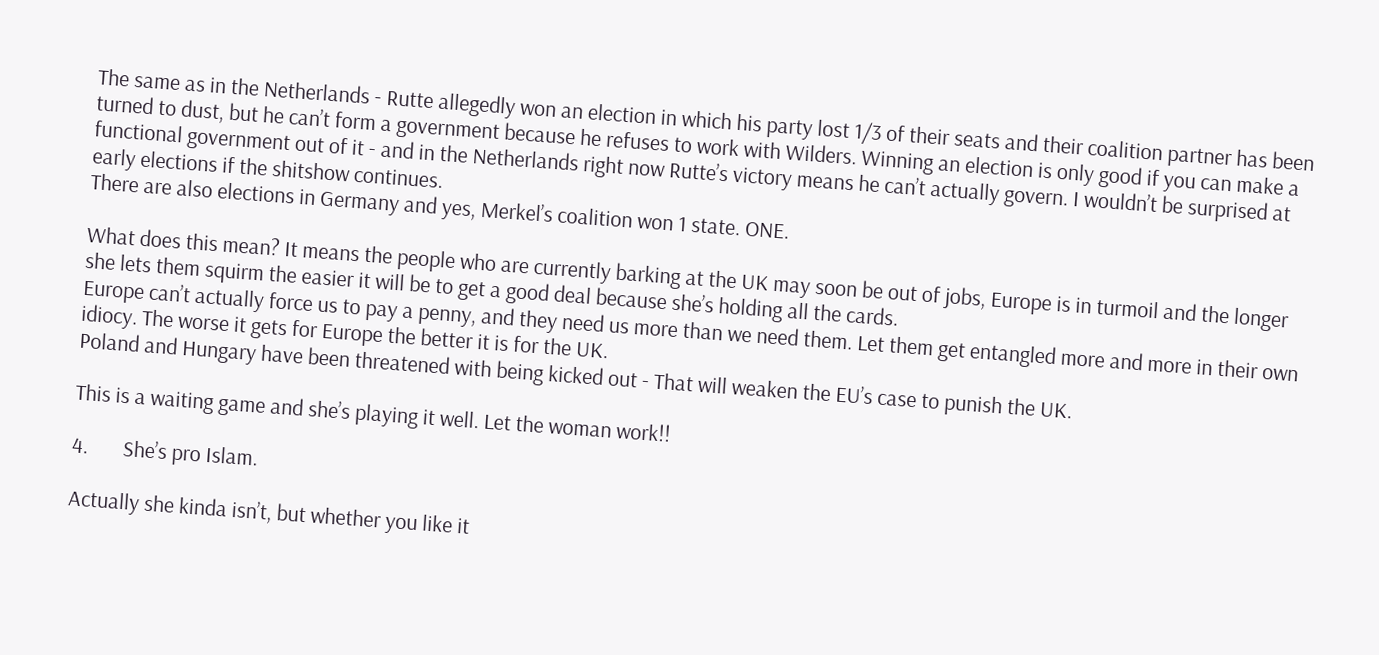The same as in the Netherlands - Rutte allegedly won an election in which his party lost 1/3 of their seats and their coalition partner has been turned to dust, but he can’t form a government because he refuses to work with Wilders. Winning an election is only good if you can make a functional government out of it - and in the Netherlands right now Rutte’s victory means he can’t actually govern. I wouldn’t be surprised at early elections if the shitshow continues.
There are also elections in Germany and yes, Merkel’s coalition won 1 state. ONE.

What does this mean? It means the people who are currently barking at the UK may soon be out of jobs, Europe is in turmoil and the longer she lets them squirm the easier it will be to get a good deal because she’s holding all the cards.
Europe can’t actually force us to pay a penny, and they need us more than we need them. Let them get entangled more and more in their own idiocy. The worse it gets for Europe the better it is for the UK.
Poland and Hungary have been threatened with being kicked out - That will weaken the EU’s case to punish the UK.

This is a waiting game and she’s playing it well. Let the woman work!!

4.       She’s pro Islam.

Actually she kinda isn’t, but whether you like it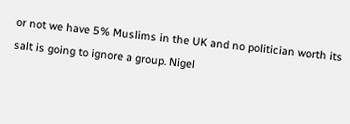or not we have 5% Muslims in the UK and no politician worth its salt is going to ignore a group. Nigel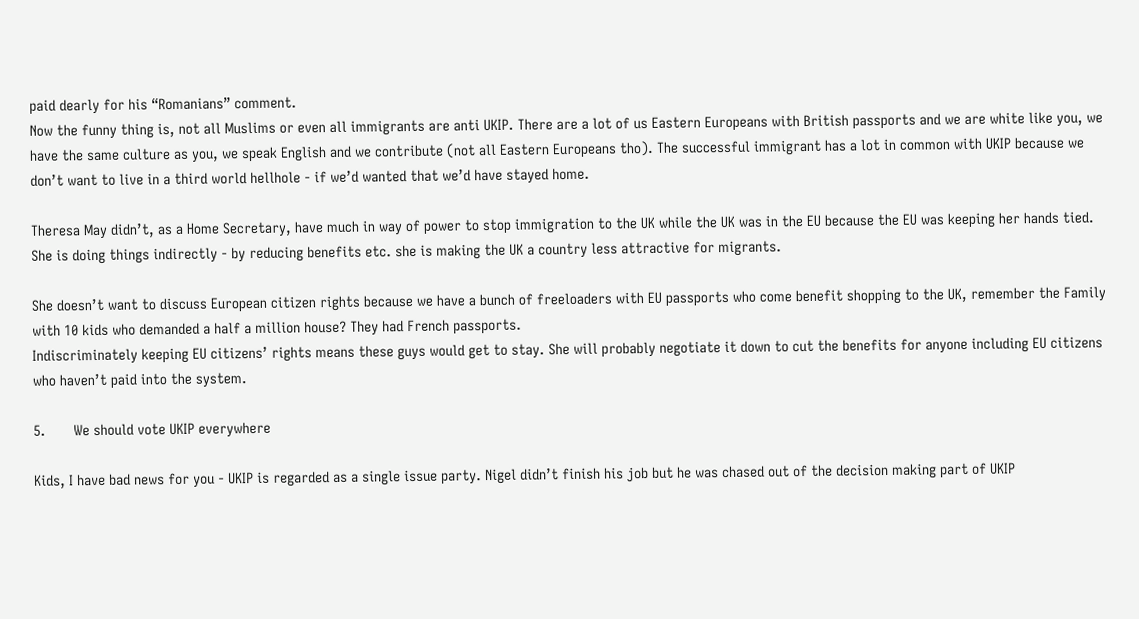paid dearly for his “Romanians” comment.
Now the funny thing is, not all Muslims or even all immigrants are anti UKIP. There are a lot of us Eastern Europeans with British passports and we are white like you, we  have the same culture as you, we speak English and we contribute (not all Eastern Europeans tho). The successful immigrant has a lot in common with UKIP because we don’t want to live in a third world hellhole - if we’d wanted that we’d have stayed home.

Theresa May didn’t, as a Home Secretary, have much in way of power to stop immigration to the UK while the UK was in the EU because the EU was keeping her hands tied.
She is doing things indirectly - by reducing benefits etc. she is making the UK a country less attractive for migrants.

She doesn’t want to discuss European citizen rights because we have a bunch of freeloaders with EU passports who come benefit shopping to the UK, remember the Family with 10 kids who demanded a half a million house? They had French passports.
Indiscriminately keeping EU citizens’ rights means these guys would get to stay. She will probably negotiate it down to cut the benefits for anyone including EU citizens who haven’t paid into the system.

5.       We should vote UKIP everywhere

Kids, I have bad news for you - UKIP is regarded as a single issue party. Nigel didn’t finish his job but he was chased out of the decision making part of UKIP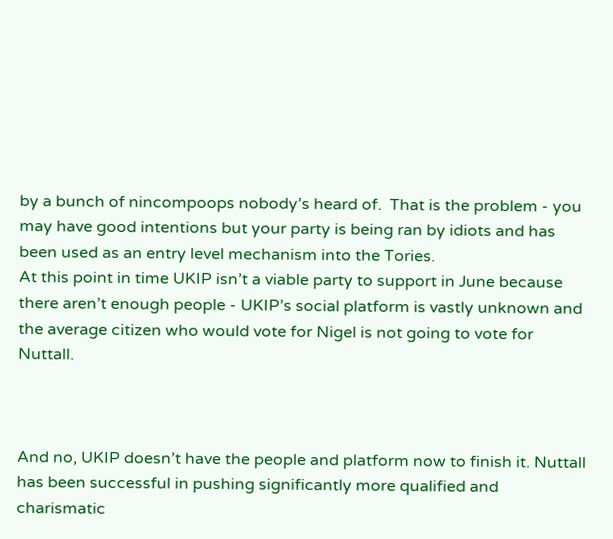by a bunch of nincompoops nobody’s heard of.  That is the problem - you may have good intentions but your party is being ran by idiots and has been used as an entry level mechanism into the Tories.
At this point in time UKIP isn’t a viable party to support in June because there aren’t enough people - UKIP’s social platform is vastly unknown and the average citizen who would vote for Nigel is not going to vote for Nuttall.



And no, UKIP doesn’t have the people and platform now to finish it. Nuttall has been successful in pushing significantly more qualified and charismatic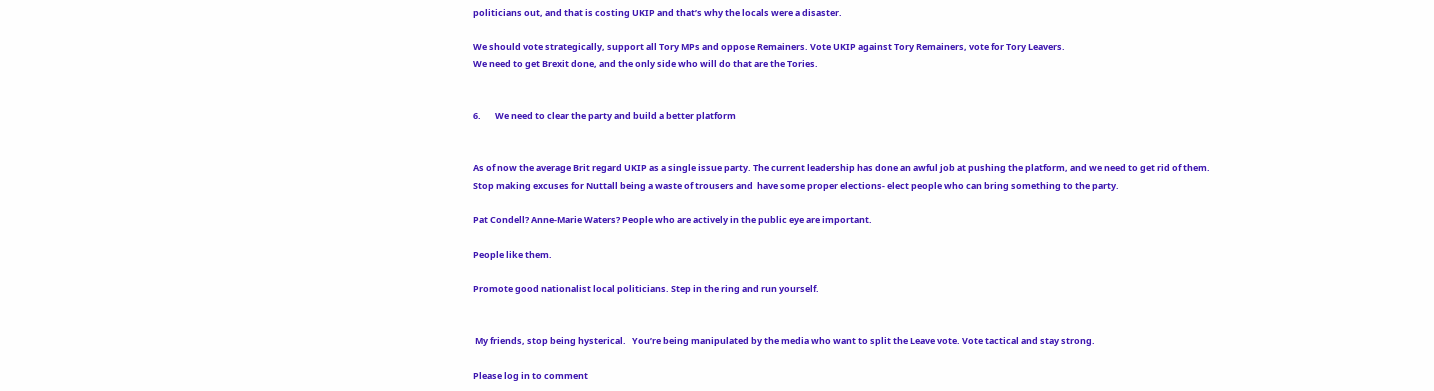politicians out, and that is costing UKIP and that’s why the locals were a disaster.

We should vote strategically, support all Tory MPs and oppose Remainers. Vote UKIP against Tory Remainers, vote for Tory Leavers.
We need to get Brexit done, and the only side who will do that are the Tories.


6.       We need to clear the party and build a better platform


As of now the average Brit regard UKIP as a single issue party. The current leadership has done an awful job at pushing the platform, and we need to get rid of them.
Stop making excuses for Nuttall being a waste of trousers and  have some proper elections- elect people who can bring something to the party.

Pat Condell? Anne-Marie Waters? People who are actively in the public eye are important.

People like them.

Promote good nationalist local politicians. Step in the ring and run yourself.


 My friends, stop being hysterical.   You’re being manipulated by the media who want to split the Leave vote. Vote tactical and stay strong.

Please log in to comment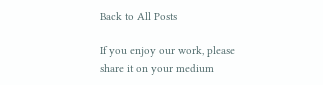Back to All Posts

If you enjoy our work, please share it on your medium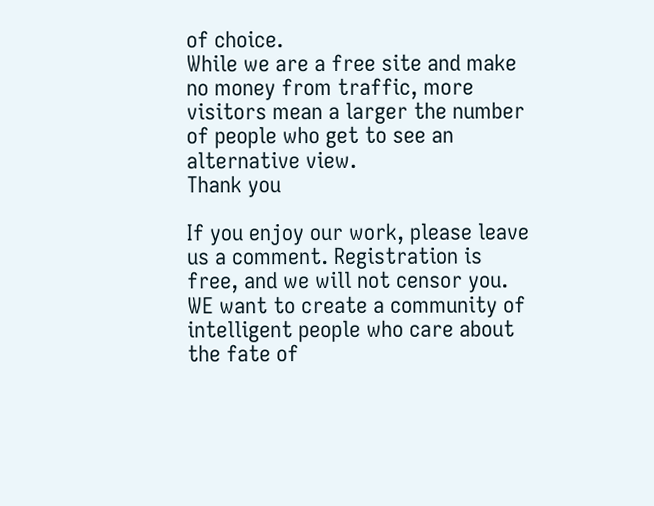of choice.
While we are a free site and make no money from traffic, more visitors mean a larger the number of people who get to see an alternative view.
Thank you

If you enjoy our work, please leave us a comment. Registration is free, and we will not censor you. WE want to create a community of intelligent people who care about the fate of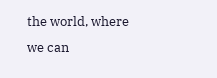the world, where we can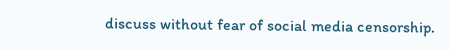discuss without fear of social media censorship.